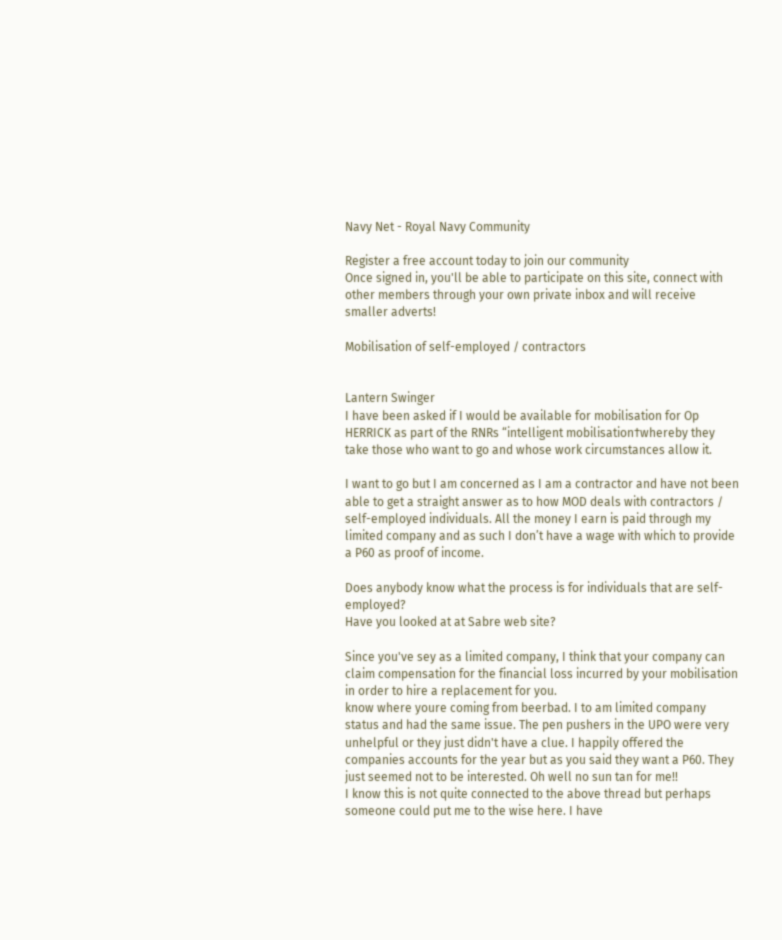Navy Net - Royal Navy Community

Register a free account today to join our community
Once signed in, you'll be able to participate on this site, connect with other members through your own private inbox and will receive smaller adverts!

Mobilisation of self-employed / contractors


Lantern Swinger
I have been asked if I would be available for mobilisation for Op HERRICK as part of the RNRs “intelligent mobilisation†whereby they take those who want to go and whose work circumstances allow it.

I want to go but I am concerned as I am a contractor and have not been able to get a straight answer as to how MOD deals with contractors / self-employed individuals. All the money I earn is paid through my limited company and as such I don’t have a wage with which to provide a P60 as proof of income.

Does anybody know what the process is for individuals that are self-employed?
Have you looked at at Sabre web site?

Since you've sey as a limited company, I think that your company can claim compensation for the financial loss incurred by your mobilisation in order to hire a replacement for you.
know where youre coming from beerbad. I to am limited company status and had the same issue. The pen pushers in the UPO were very unhelpful or they just didn't have a clue. I happily offered the companies accounts for the year but as you said they want a P60. They just seemed not to be interested. Oh well no sun tan for me!!
I know this is not quite connected to the above thread but perhaps someone could put me to the wise here. I have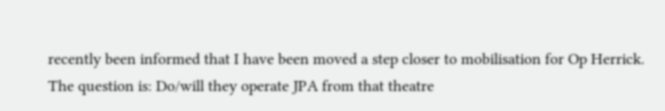recently been informed that I have been moved a step closer to mobilisation for Op Herrick. The question is: Do/will they operate JPA from that theatre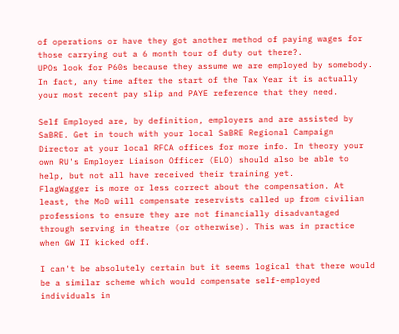of operations or have they got another method of paying wages for those carrying out a 6 month tour of duty out there?.
UPOs look for P60s because they assume we are employed by somebody. In fact, any time after the start of the Tax Year it is actually your most recent pay slip and PAYE reference that they need.

Self Employed are, by definition, employers and are assisted by SaBRE. Get in touch with your local SaBRE Regional Campaign Director at your local RFCA offices for more info. In theory your own RU's Employer Liaison Officer (ELO) should also be able to help, but not all have received their training yet.
FlagWagger is more or less correct about the compensation. At least, the MoD will compensate reservists called up from civilian professions to ensure they are not financially disadvantaged through serving in theatre (or otherwise). This was in practice when GW II kicked off.

I can't be absolutely certain but it seems logical that there would be a similar scheme which would compensate self-employed individuals in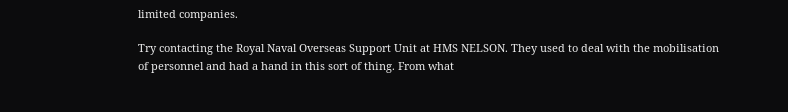limited companies.

Try contacting the Royal Naval Overseas Support Unit at HMS NELSON. They used to deal with the mobilisation of personnel and had a hand in this sort of thing. From what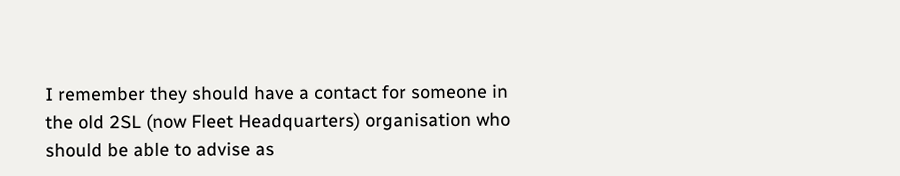I remember they should have a contact for someone in the old 2SL (now Fleet Headquarters) organisation who should be able to advise as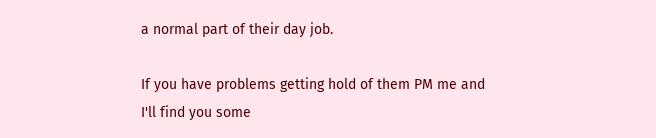a normal part of their day job.

If you have problems getting hold of them PM me and I'll find you some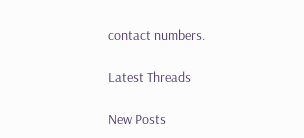contact numbers.

Latest Threads

New Posts